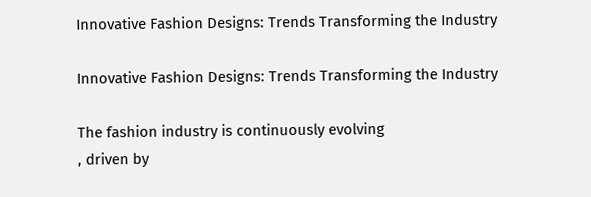Innovative Fashion Designs: Trends Transforming the Industry

Innovative Fashion Designs: Trends Transforming the Industry

The fashion industry is continuously evolving
, driven by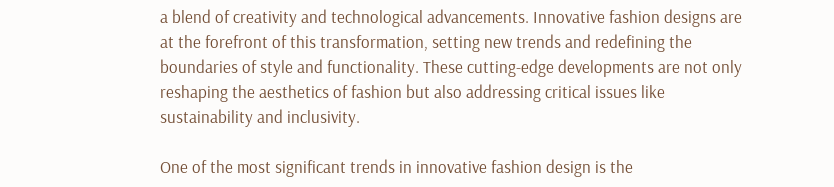a blend of creativity and technological advancements. Innovative fashion designs are at the forefront of this transformation, setting new trends and redefining the boundaries of style and functionality. These cutting-edge developments are not only reshaping the aesthetics of fashion but also addressing critical issues like sustainability and inclusivity.

One of the most significant trends in innovative fashion design is the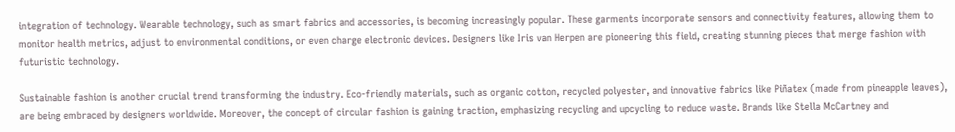integration of technology. Wearable technology, such as smart fabrics and accessories, is becoming increasingly popular. These garments incorporate sensors and connectivity features, allowing them to monitor health metrics, adjust to environmental conditions, or even charge electronic devices. Designers like Iris van Herpen are pioneering this field, creating stunning pieces that merge fashion with futuristic technology.

Sustainable fashion is another crucial trend transforming the industry. Eco-friendly materials, such as organic cotton, recycled polyester, and innovative fabrics like Piñatex (made from pineapple leaves), are being embraced by designers worldwide. Moreover, the concept of circular fashion is gaining traction, emphasizing recycling and upcycling to reduce waste. Brands like Stella McCartney and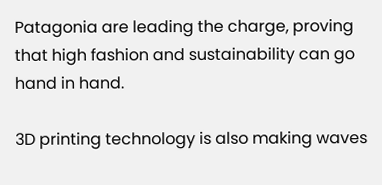Patagonia are leading the charge, proving that high fashion and sustainability can go hand in hand.

3D printing technology is also making waves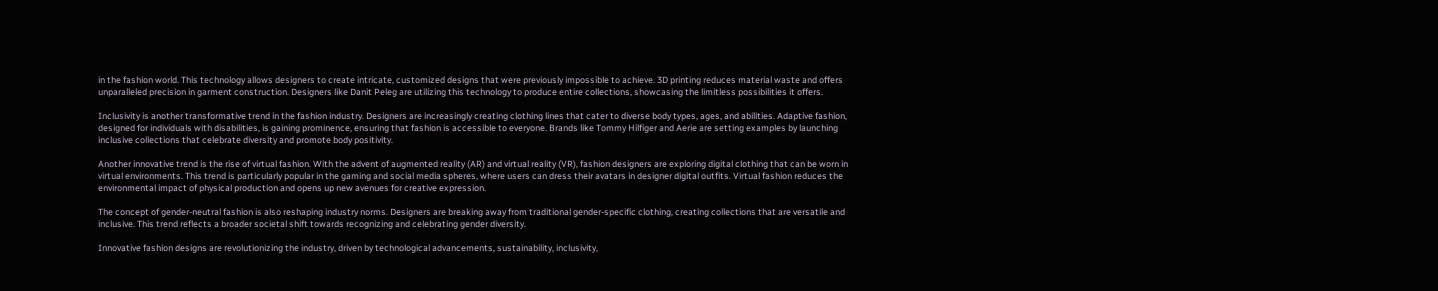in the fashion world. This technology allows designers to create intricate, customized designs that were previously impossible to achieve. 3D printing reduces material waste and offers unparalleled precision in garment construction. Designers like Danit Peleg are utilizing this technology to produce entire collections, showcasing the limitless possibilities it offers.

Inclusivity is another transformative trend in the fashion industry. Designers are increasingly creating clothing lines that cater to diverse body types, ages, and abilities. Adaptive fashion, designed for individuals with disabilities, is gaining prominence, ensuring that fashion is accessible to everyone. Brands like Tommy Hilfiger and Aerie are setting examples by launching inclusive collections that celebrate diversity and promote body positivity.

Another innovative trend is the rise of virtual fashion. With the advent of augmented reality (AR) and virtual reality (VR), fashion designers are exploring digital clothing that can be worn in virtual environments. This trend is particularly popular in the gaming and social media spheres, where users can dress their avatars in designer digital outfits. Virtual fashion reduces the environmental impact of physical production and opens up new avenues for creative expression.

The concept of gender-neutral fashion is also reshaping industry norms. Designers are breaking away from traditional gender-specific clothing, creating collections that are versatile and inclusive. This trend reflects a broader societal shift towards recognizing and celebrating gender diversity.

Innovative fashion designs are revolutionizing the industry, driven by technological advancements, sustainability, inclusivity,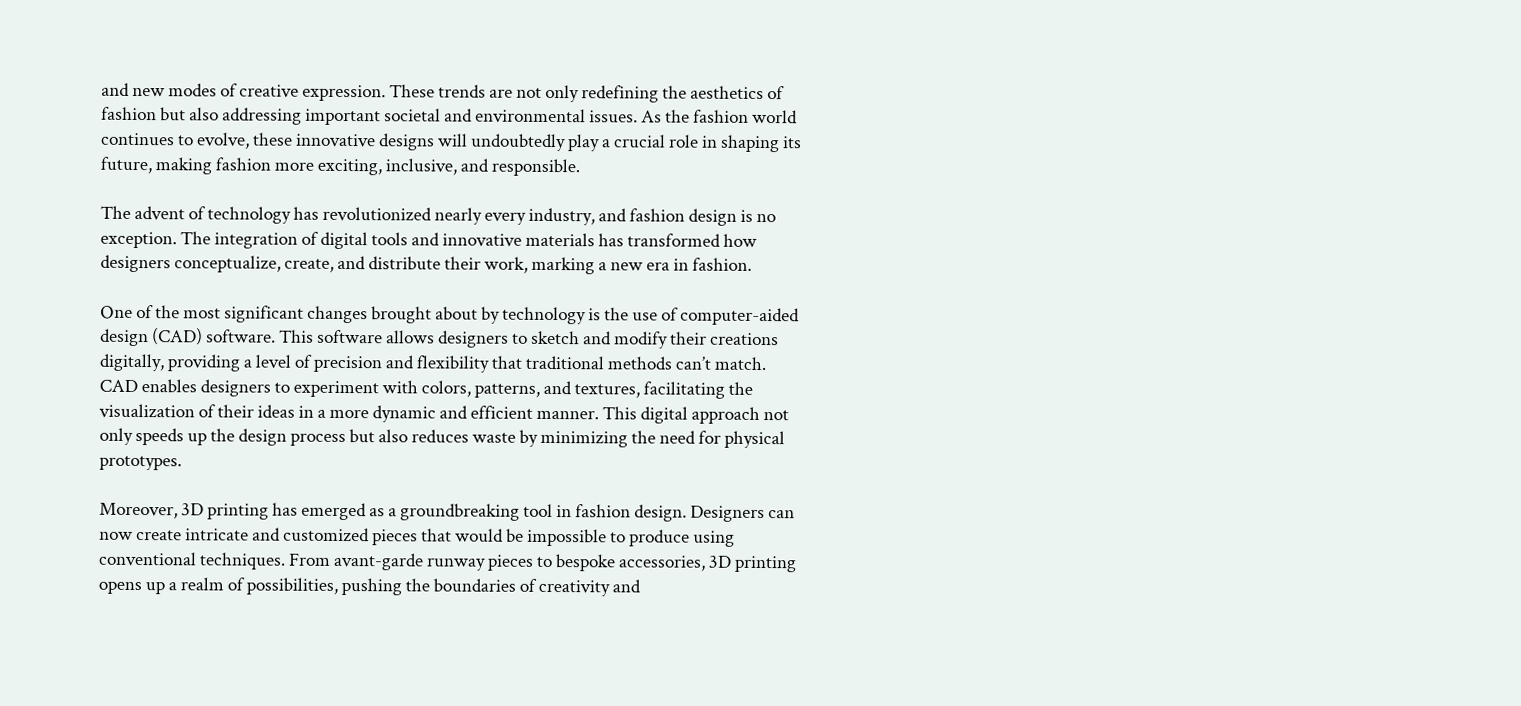and new modes of creative expression. These trends are not only redefining the aesthetics of fashion but also addressing important societal and environmental issues. As the fashion world continues to evolve, these innovative designs will undoubtedly play a crucial role in shaping its future, making fashion more exciting, inclusive, and responsible.

The advent of technology has revolutionized nearly every industry, and fashion design is no exception. The integration of digital tools and innovative materials has transformed how designers conceptualize, create, and distribute their work, marking a new era in fashion.

One of the most significant changes brought about by technology is the use of computer-aided design (CAD) software. This software allows designers to sketch and modify their creations digitally, providing a level of precision and flexibility that traditional methods can’t match. CAD enables designers to experiment with colors, patterns, and textures, facilitating the visualization of their ideas in a more dynamic and efficient manner. This digital approach not only speeds up the design process but also reduces waste by minimizing the need for physical prototypes.

Moreover, 3D printing has emerged as a groundbreaking tool in fashion design. Designers can now create intricate and customized pieces that would be impossible to produce using conventional techniques. From avant-garde runway pieces to bespoke accessories, 3D printing opens up a realm of possibilities, pushing the boundaries of creativity and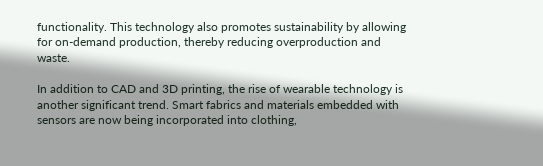functionality. This technology also promotes sustainability by allowing for on-demand production, thereby reducing overproduction and waste.

In addition to CAD and 3D printing, the rise of wearable technology is another significant trend. Smart fabrics and materials embedded with sensors are now being incorporated into clothing,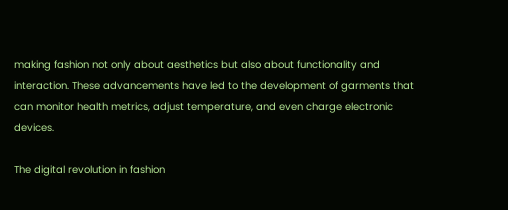making fashion not only about aesthetics but also about functionality and interaction. These advancements have led to the development of garments that can monitor health metrics, adjust temperature, and even charge electronic devices.

The digital revolution in fashion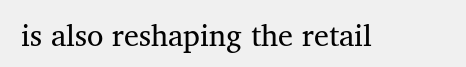is also reshaping the retail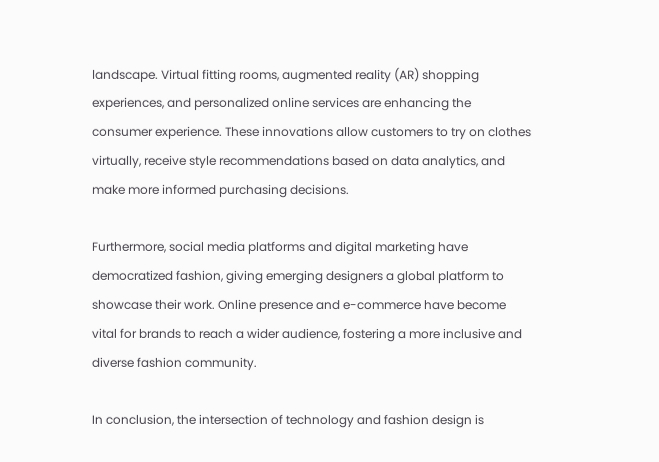landscape. Virtual fitting rooms, augmented reality (AR) shopping experiences, and personalized online services are enhancing the consumer experience. These innovations allow customers to try on clothes virtually, receive style recommendations based on data analytics, and make more informed purchasing decisions.

Furthermore, social media platforms and digital marketing have democratized fashion, giving emerging designers a global platform to showcase their work. Online presence and e-commerce have become vital for brands to reach a wider audience, fostering a more inclusive and diverse fashion community.

In conclusion, the intersection of technology and fashion design is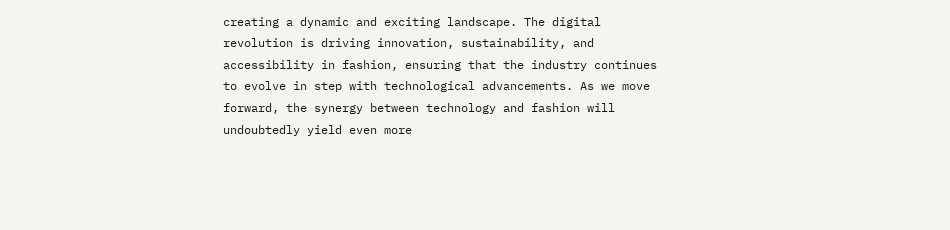creating a dynamic and exciting landscape. The digital revolution is driving innovation, sustainability, and accessibility in fashion, ensuring that the industry continues to evolve in step with technological advancements. As we move forward, the synergy between technology and fashion will undoubtedly yield even more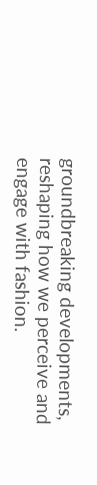groundbreaking developments, reshaping how we perceive and engage with fashion.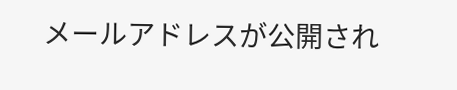メールアドレスが公開され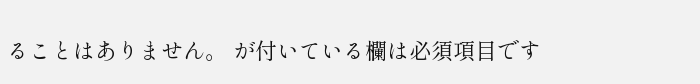ることはありません。 が付いている欄は必須項目です